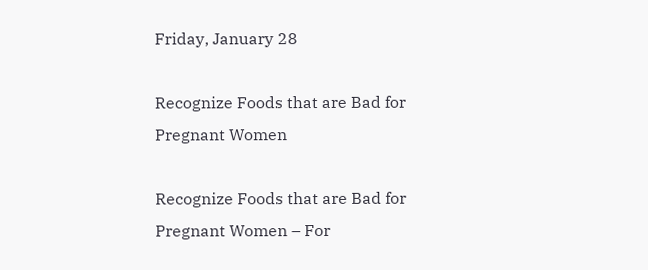Friday, January 28

Recognize Foods that are Bad for Pregnant Women

Recognize Foods that are Bad for Pregnant Women – For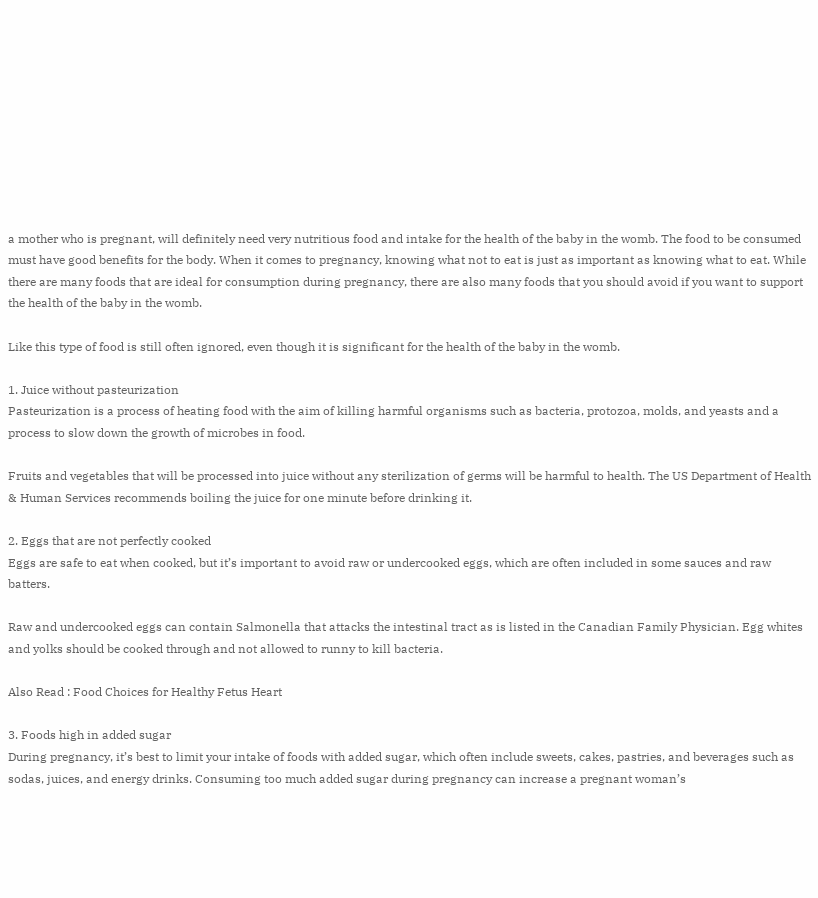a mother who is pregnant, will definitely need very nutritious food and intake for the health of the baby in the womb. The food to be consumed must have good benefits for the body. When it comes to pregnancy, knowing what not to eat is just as important as knowing what to eat. While there are many foods that are ideal for consumption during pregnancy, there are also many foods that you should avoid if you want to support the health of the baby in the womb.

Like this type of food is still often ignored, even though it is significant for the health of the baby in the womb.

1. Juice without pasteurization
Pasteurization is a process of heating food with the aim of killing harmful organisms such as bacteria, protozoa, molds, and yeasts and a process to slow down the growth of microbes in food.

Fruits and vegetables that will be processed into juice without any sterilization of germs will be harmful to health. The US Department of Health & Human Services recommends boiling the juice for one minute before drinking it.

2. Eggs that are not perfectly cooked
Eggs are safe to eat when cooked, but it’s important to avoid raw or undercooked eggs, which are often included in some sauces and raw batters.

Raw and undercooked eggs can contain Salmonella that attacks the intestinal tract as is listed in the Canadian Family Physician. Egg whites and yolks should be cooked through and not allowed to runny to kill bacteria.

Also Read : Food Choices for Healthy Fetus Heart

3. Foods high in added sugar
During pregnancy, it’s best to limit your intake of foods with added sugar, which often include sweets, cakes, pastries, and beverages such as sodas, juices, and energy drinks. Consuming too much added sugar during pregnancy can increase a pregnant woman’s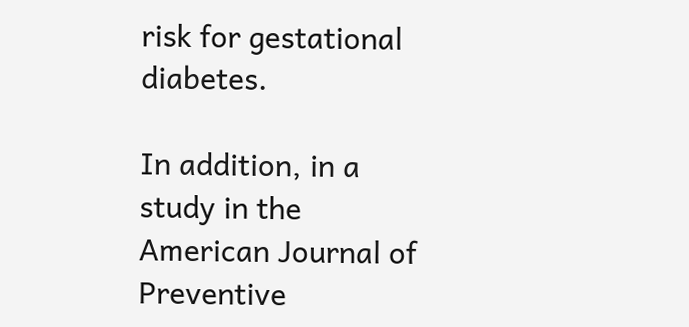risk for gestational diabetes.

In addition, in a study in the American Journal of Preventive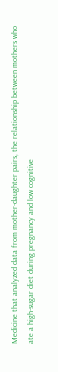Medicine that analyzed data from mother-daughter pairs, the relationship between mothers who ate a high-sugar diet during pregnancy and low cognitive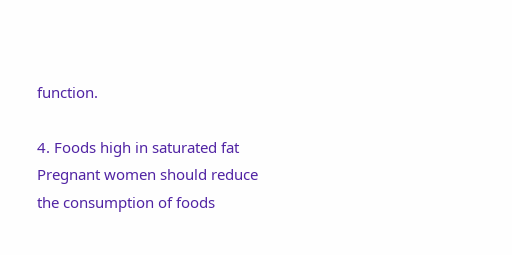function.

4. Foods high in saturated fat
Pregnant women should reduce the consumption of foods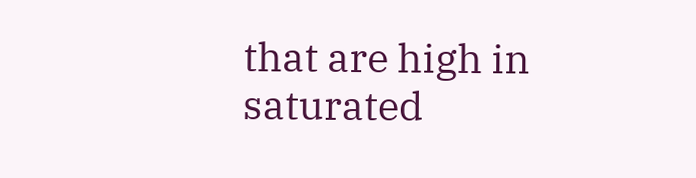that are high in saturated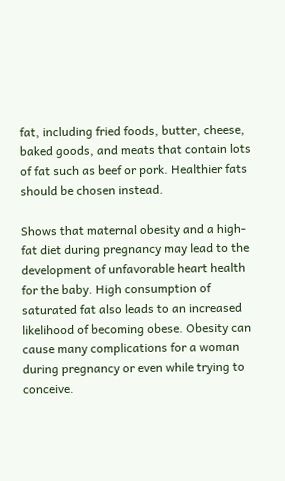fat, including fried foods, butter, cheese, baked goods, and meats that contain lots of fat such as beef or pork. Healthier fats should be chosen instead.

Shows that maternal obesity and a high-fat diet during pregnancy may lead to the development of unfavorable heart health for the baby. High consumption of saturated fat also leads to an increased likelihood of becoming obese. Obesity can cause many complications for a woman during pregnancy or even while trying to conceive.